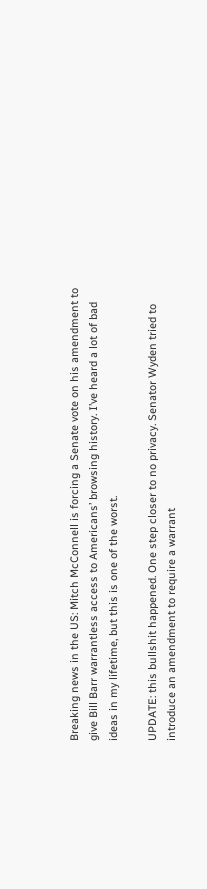Breaking news in the US: Mitch McConnell is forcing a Senate vote on his amendment to give Bill Barr warrantless access to Americans’ browsing history. I’ve heard a lot of bad ideas in my lifetime, but this is one of the worst.

UPDATE: this bullshit happened. One step closer to no privacy. Senator Wyden tried to introduce an amendment to require a warrant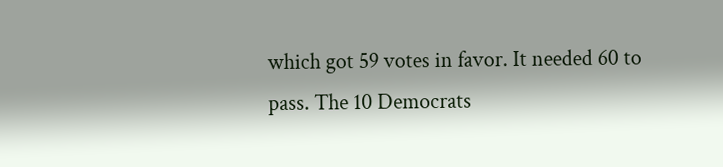which got 59 votes in favor. It needed 60 to pass. The 10 Democrats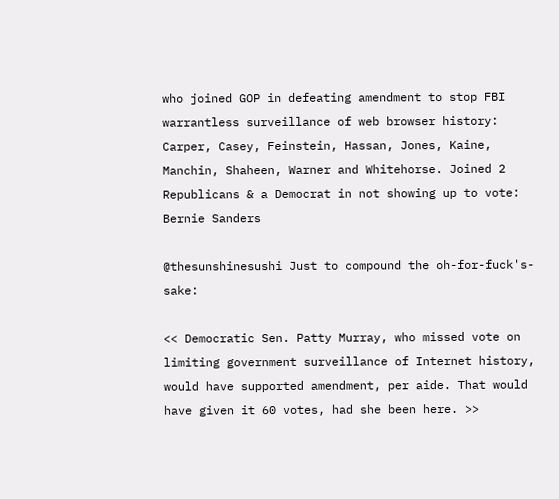who joined GOP in defeating amendment to stop FBI warrantless surveillance of web browser history: Carper, Casey, Feinstein, Hassan, Jones, Kaine, Manchin, Shaheen, Warner and Whitehorse. Joined 2 Republicans & a Democrat in not showing up to vote: Bernie Sanders

@thesunshinesushi Just to compound the oh-for-fuck's-sake:

<< Democratic Sen. Patty Murray, who missed vote on limiting government surveillance of Internet history, would have supported amendment, per aide. That would have given it 60 votes, had she been here. >>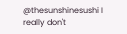@thesunshinesushi I really don't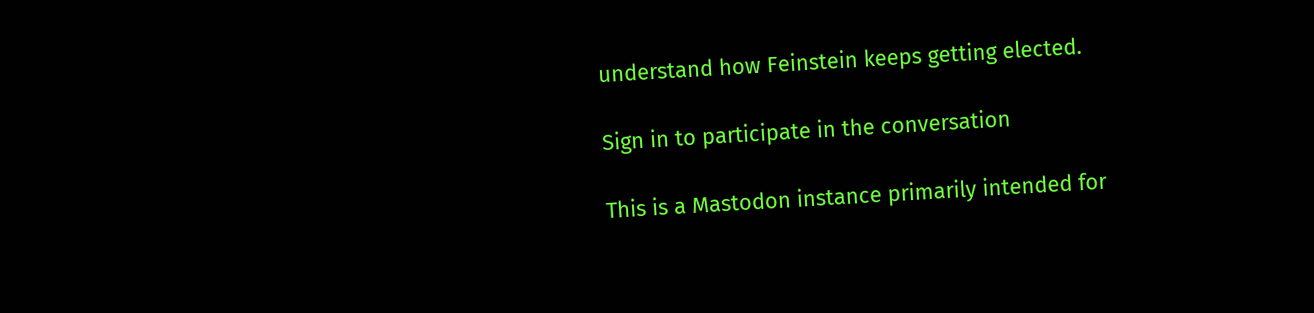understand how Feinstein keeps getting elected.

Sign in to participate in the conversation

This is a Mastodon instance primarily intended for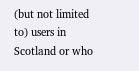(but not limited to) users in Scotland or who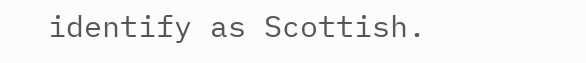identify as Scottish.